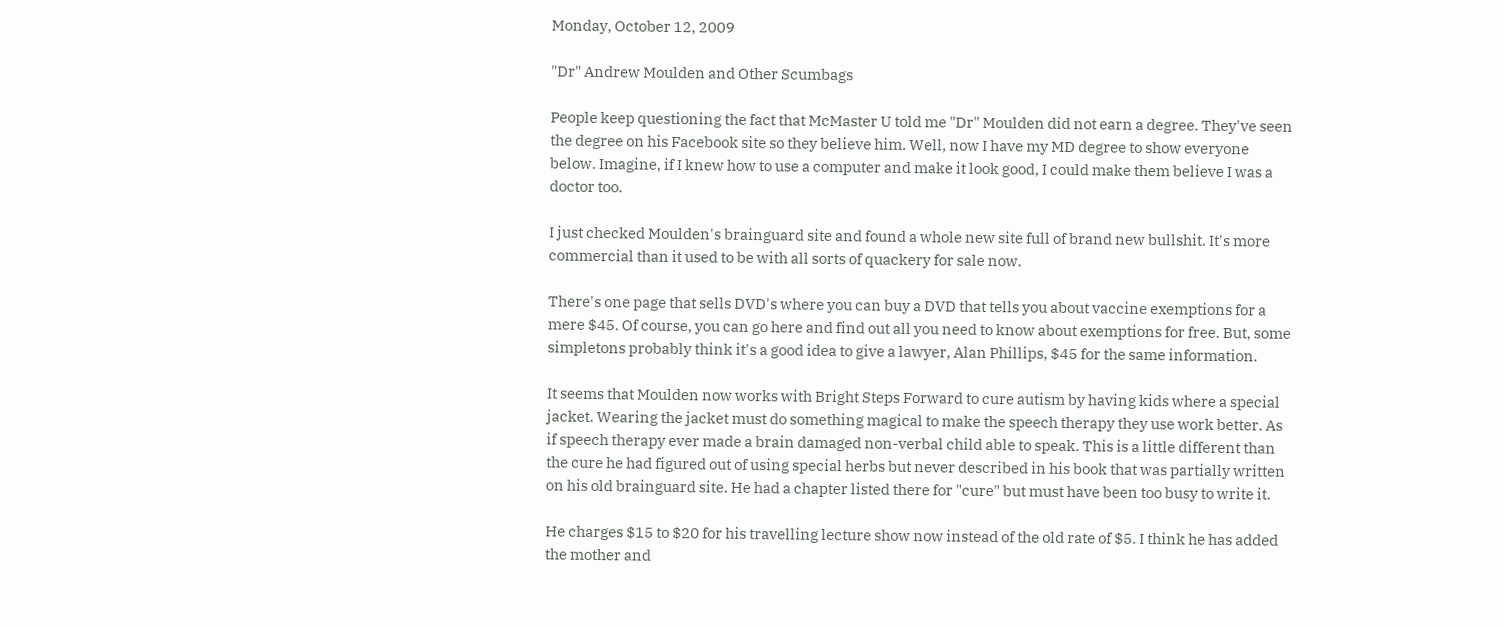Monday, October 12, 2009

"Dr" Andrew Moulden and Other Scumbags

People keep questioning the fact that McMaster U told me "Dr" Moulden did not earn a degree. They've seen the degree on his Facebook site so they believe him. Well, now I have my MD degree to show everyone below. Imagine, if I knew how to use a computer and make it look good, I could make them believe I was a doctor too.

I just checked Moulden's brainguard site and found a whole new site full of brand new bullshit. It's more commercial than it used to be with all sorts of quackery for sale now.

There's one page that sells DVD's where you can buy a DVD that tells you about vaccine exemptions for a mere $45. Of course, you can go here and find out all you need to know about exemptions for free. But, some simpletons probably think it's a good idea to give a lawyer, Alan Phillips, $45 for the same information.

It seems that Moulden now works with Bright Steps Forward to cure autism by having kids where a special jacket. Wearing the jacket must do something magical to make the speech therapy they use work better. As if speech therapy ever made a brain damaged non-verbal child able to speak. This is a little different than the cure he had figured out of using special herbs but never described in his book that was partially written on his old brainguard site. He had a chapter listed there for "cure" but must have been too busy to write it.

He charges $15 to $20 for his travelling lecture show now instead of the old rate of $5. I think he has added the mother and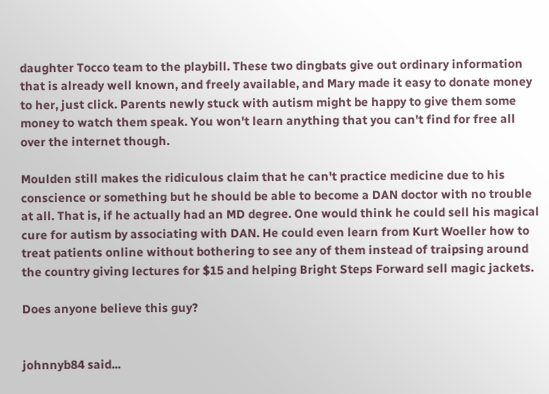daughter Tocco team to the playbill. These two dingbats give out ordinary information that is already well known, and freely available, and Mary made it easy to donate money to her, just click. Parents newly stuck with autism might be happy to give them some money to watch them speak. You won't learn anything that you can't find for free all over the internet though.

Moulden still makes the ridiculous claim that he can't practice medicine due to his conscience or something but he should be able to become a DAN doctor with no trouble at all. That is, if he actually had an MD degree. One would think he could sell his magical cure for autism by associating with DAN. He could even learn from Kurt Woeller how to treat patients online without bothering to see any of them instead of traipsing around the country giving lectures for $15 and helping Bright Steps Forward sell magic jackets.

Does anyone believe this guy?


johnnyb84 said...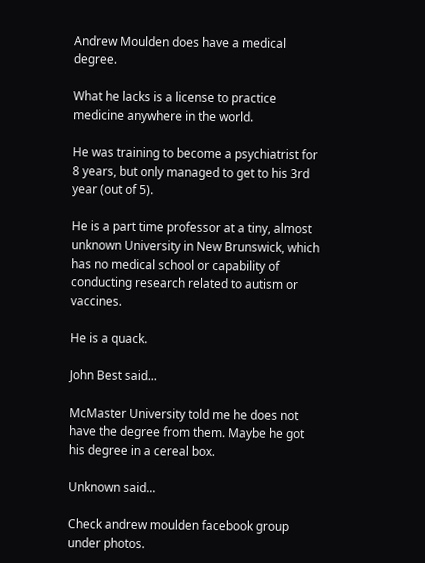Andrew Moulden does have a medical degree.

What he lacks is a license to practice medicine anywhere in the world.

He was training to become a psychiatrist for 8 years, but only managed to get to his 3rd year (out of 5).

He is a part time professor at a tiny, almost unknown University in New Brunswick, which has no medical school or capability of conducting research related to autism or vaccines.

He is a quack.

John Best said...

McMaster University told me he does not have the degree from them. Maybe he got his degree in a cereal box.

Unknown said...

Check andrew moulden facebook group under photos.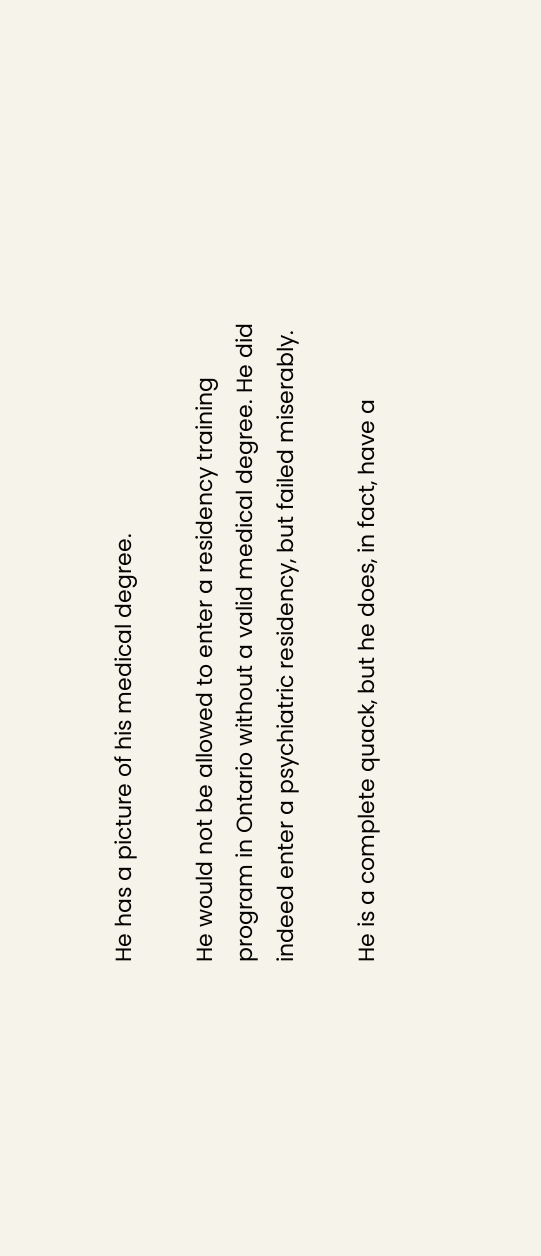He has a picture of his medical degree.

He would not be allowed to enter a residency training program in Ontario without a valid medical degree. He did indeed enter a psychiatric residency, but failed miserably.

He is a complete quack, but he does, in fact, have a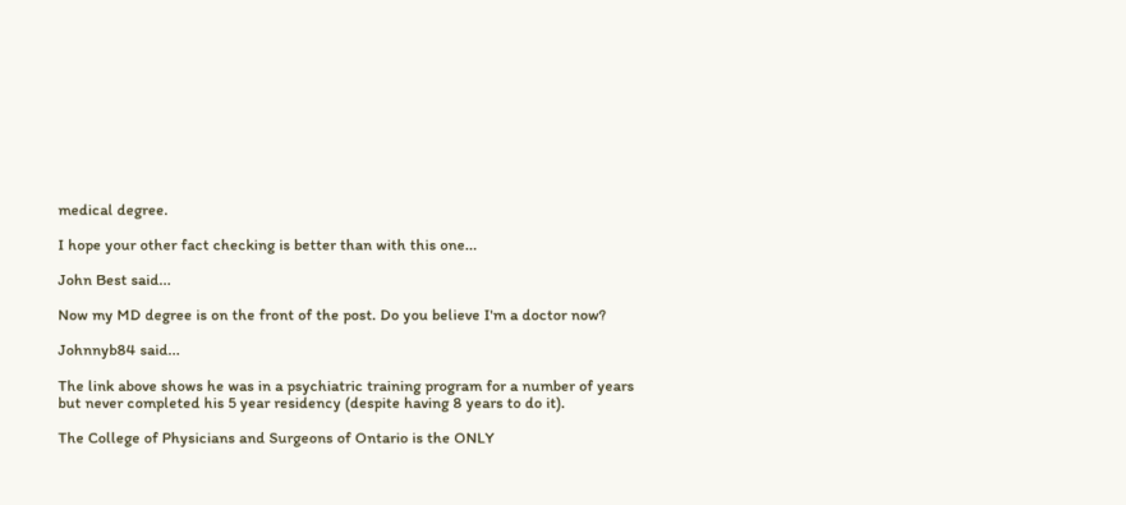medical degree.

I hope your other fact checking is better than with this one...

John Best said...

Now my MD degree is on the front of the post. Do you believe I'm a doctor now?

Johnnyb84 said...

The link above shows he was in a psychiatric training program for a number of years but never completed his 5 year residency (despite having 8 years to do it).

The College of Physicians and Surgeons of Ontario is the ONLY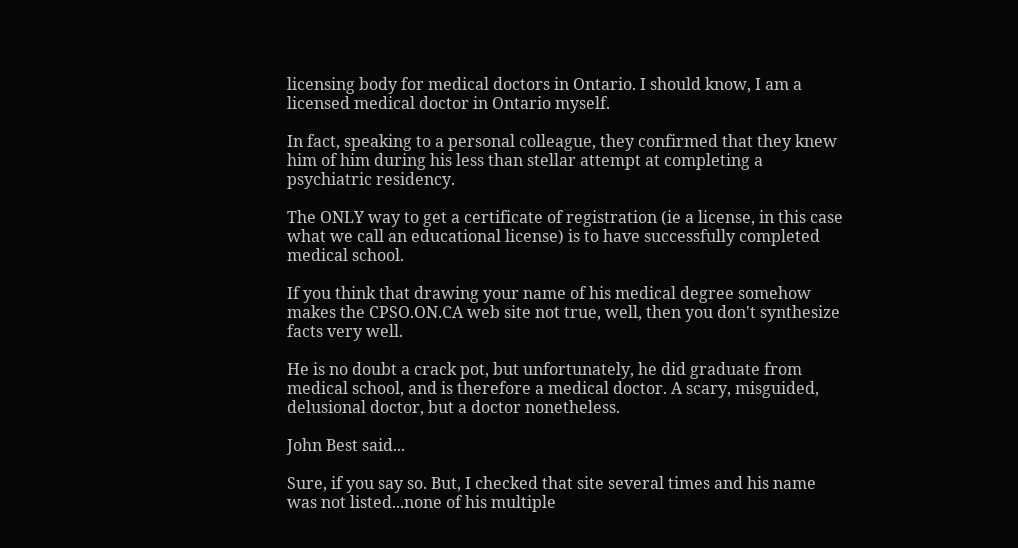licensing body for medical doctors in Ontario. I should know, I am a licensed medical doctor in Ontario myself.

In fact, speaking to a personal colleague, they confirmed that they knew him of him during his less than stellar attempt at completing a psychiatric residency.

The ONLY way to get a certificate of registration (ie a license, in this case what we call an educational license) is to have successfully completed medical school.

If you think that drawing your name of his medical degree somehow makes the CPSO.ON.CA web site not true, well, then you don't synthesize facts very well.

He is no doubt a crack pot, but unfortunately, he did graduate from medical school, and is therefore a medical doctor. A scary, misguided, delusional doctor, but a doctor nonetheless.

John Best said...

Sure, if you say so. But, I checked that site several times and his name was not listed...none of his multiple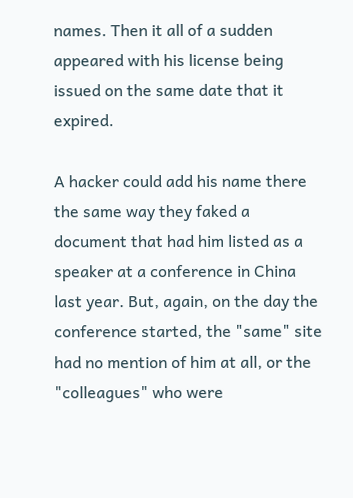names. Then it all of a sudden appeared with his license being issued on the same date that it expired.

A hacker could add his name there the same way they faked a document that had him listed as a speaker at a conference in China last year. But, again, on the day the conference started, the "same" site had no mention of him at all, or the "colleagues" who were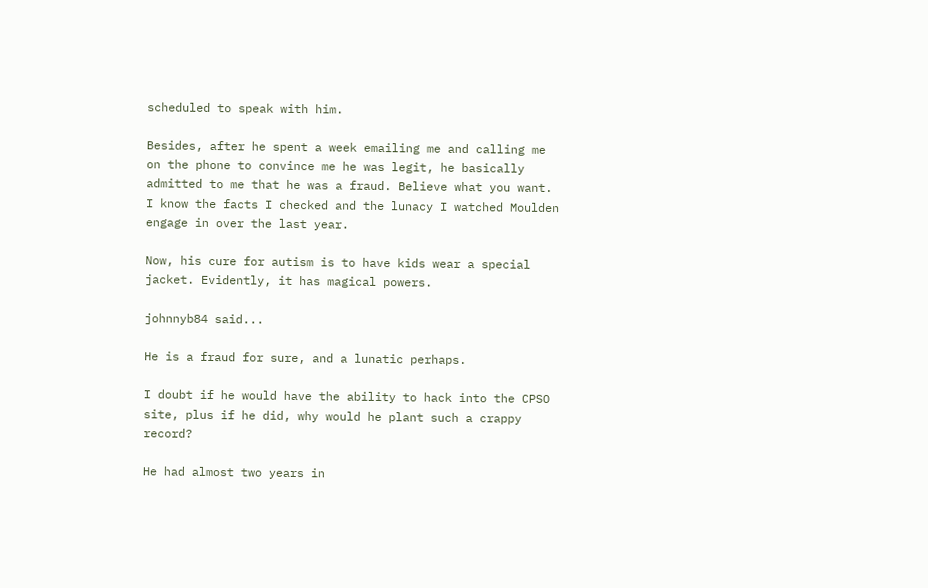scheduled to speak with him.

Besides, after he spent a week emailing me and calling me on the phone to convince me he was legit, he basically admitted to me that he was a fraud. Believe what you want. I know the facts I checked and the lunacy I watched Moulden engage in over the last year.

Now, his cure for autism is to have kids wear a special jacket. Evidently, it has magical powers.

johnnyb84 said...

He is a fraud for sure, and a lunatic perhaps.

I doubt if he would have the ability to hack into the CPSO site, plus if he did, why would he plant such a crappy record?

He had almost two years in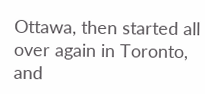Ottawa, then started all over again in Toronto, and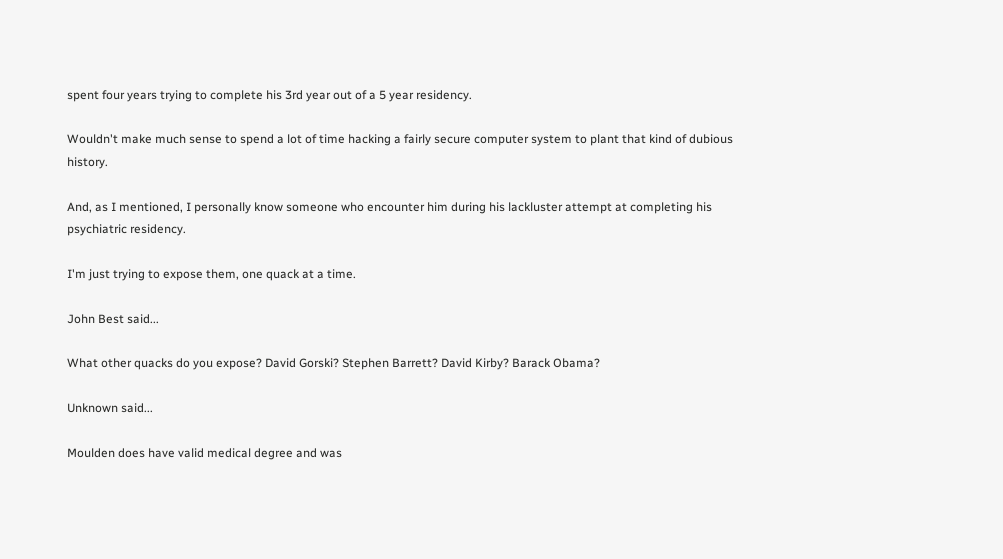spent four years trying to complete his 3rd year out of a 5 year residency.

Wouldn't make much sense to spend a lot of time hacking a fairly secure computer system to plant that kind of dubious history.

And, as I mentioned, I personally know someone who encounter him during his lackluster attempt at completing his psychiatric residency.

I'm just trying to expose them, one quack at a time.

John Best said...

What other quacks do you expose? David Gorski? Stephen Barrett? David Kirby? Barack Obama?

Unknown said...

Moulden does have valid medical degree and was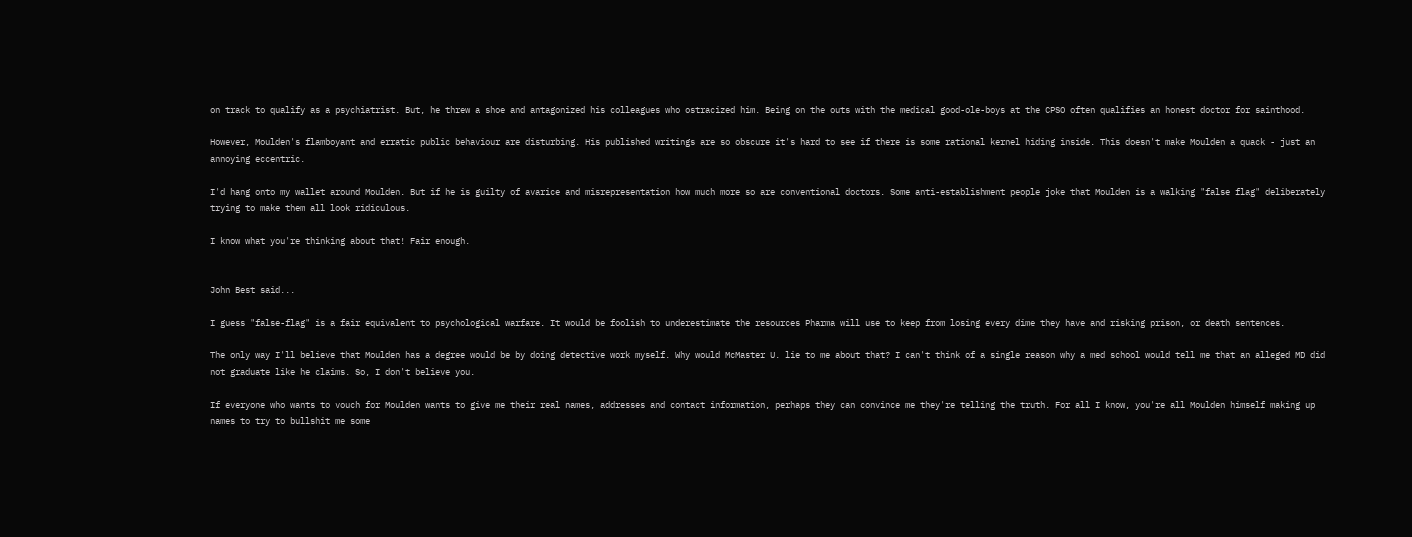on track to qualify as a psychiatrist. But, he threw a shoe and antagonized his colleagues who ostracized him. Being on the outs with the medical good-ole-boys at the CPSO often qualifies an honest doctor for sainthood.

However, Moulden's flamboyant and erratic public behaviour are disturbing. His published writings are so obscure it's hard to see if there is some rational kernel hiding inside. This doesn't make Moulden a quack - just an annoying eccentric.

I'd hang onto my wallet around Moulden. But if he is guilty of avarice and misrepresentation how much more so are conventional doctors. Some anti-establishment people joke that Moulden is a walking "false flag" deliberately trying to make them all look ridiculous.

I know what you're thinking about that! Fair enough.


John Best said...

I guess "false-flag" is a fair equivalent to psychological warfare. It would be foolish to underestimate the resources Pharma will use to keep from losing every dime they have and risking prison, or death sentences.

The only way I'll believe that Moulden has a degree would be by doing detective work myself. Why would McMaster U. lie to me about that? I can't think of a single reason why a med school would tell me that an alleged MD did not graduate like he claims. So, I don't believe you.

If everyone who wants to vouch for Moulden wants to give me their real names, addresses and contact information, perhaps they can convince me they're telling the truth. For all I know, you're all Moulden himself making up names to try to bullshit me some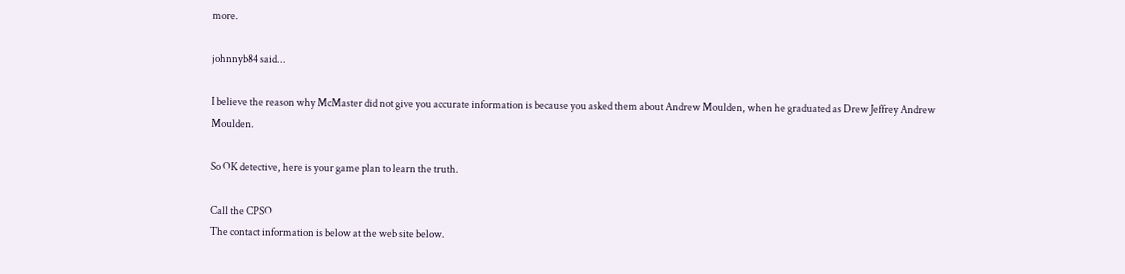more.

johnnyb84 said...

I believe the reason why McMaster did not give you accurate information is because you asked them about Andrew Moulden, when he graduated as Drew Jeffrey Andrew Moulden.

So OK detective, here is your game plan to learn the truth.

Call the CPSO
The contact information is below at the web site below.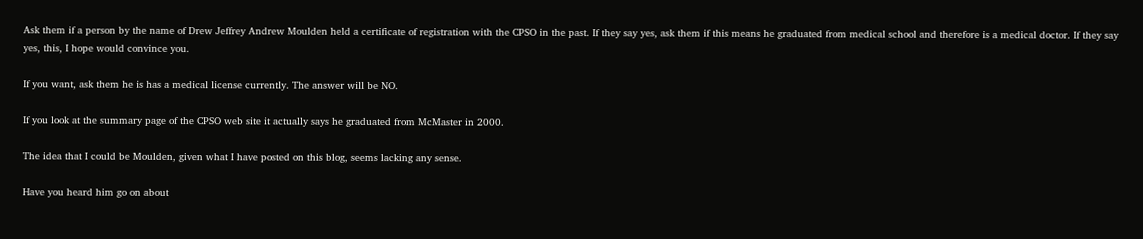Ask them if a person by the name of Drew Jeffrey Andrew Moulden held a certificate of registration with the CPSO in the past. If they say yes, ask them if this means he graduated from medical school and therefore is a medical doctor. If they say yes, this, I hope would convince you.

If you want, ask them he is has a medical license currently. The answer will be NO.

If you look at the summary page of the CPSO web site it actually says he graduated from McMaster in 2000.

The idea that I could be Moulden, given what I have posted on this blog, seems lacking any sense.

Have you heard him go on about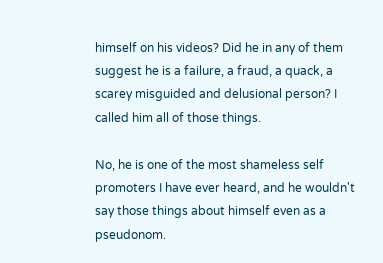himself on his videos? Did he in any of them suggest he is a failure, a fraud, a quack, a scarey misguided and delusional person? I called him all of those things.

No, he is one of the most shameless self promoters I have ever heard, and he wouldn't say those things about himself even as a pseudonom.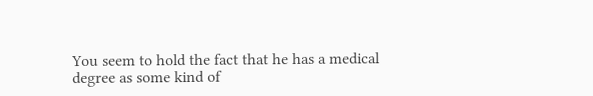You seem to hold the fact that he has a medical degree as some kind of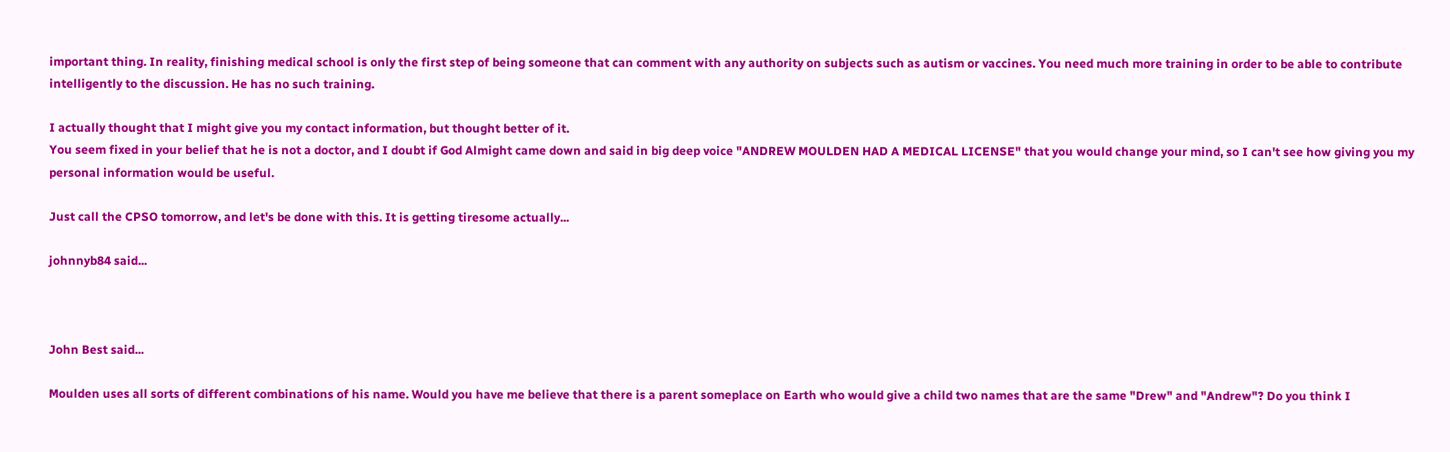important thing. In reality, finishing medical school is only the first step of being someone that can comment with any authority on subjects such as autism or vaccines. You need much more training in order to be able to contribute intelligently to the discussion. He has no such training.

I actually thought that I might give you my contact information, but thought better of it.
You seem fixed in your belief that he is not a doctor, and I doubt if God Almight came down and said in big deep voice "ANDREW MOULDEN HAD A MEDICAL LICENSE" that you would change your mind, so I can't see how giving you my personal information would be useful.

Just call the CPSO tomorrow, and let's be done with this. It is getting tiresome actually...

johnnyb84 said...



John Best said...

Moulden uses all sorts of different combinations of his name. Would you have me believe that there is a parent someplace on Earth who would give a child two names that are the same "Drew" and "Andrew"? Do you think I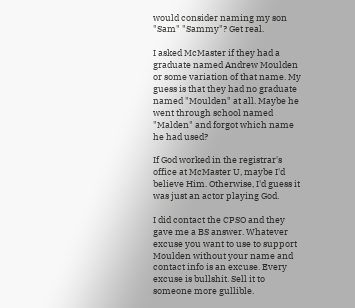would consider naming my son "Sam" "Sammy"? Get real.

I asked McMaster if they had a graduate named Andrew Moulden or some variation of that name. My guess is that they had no graduate named "Moulden" at all. Maybe he went through school named "Malden" and forgot which name he had used?

If God worked in the registrar's office at McMaster U, maybe I'd believe Him. Otherwise, I'd guess it was just an actor playing God.

I did contact the CPSO and they gave me a BS answer. Whatever excuse you want to use to support Moulden without your name and contact info is an excuse. Every excuse is bullshit. Sell it to someone more gullible.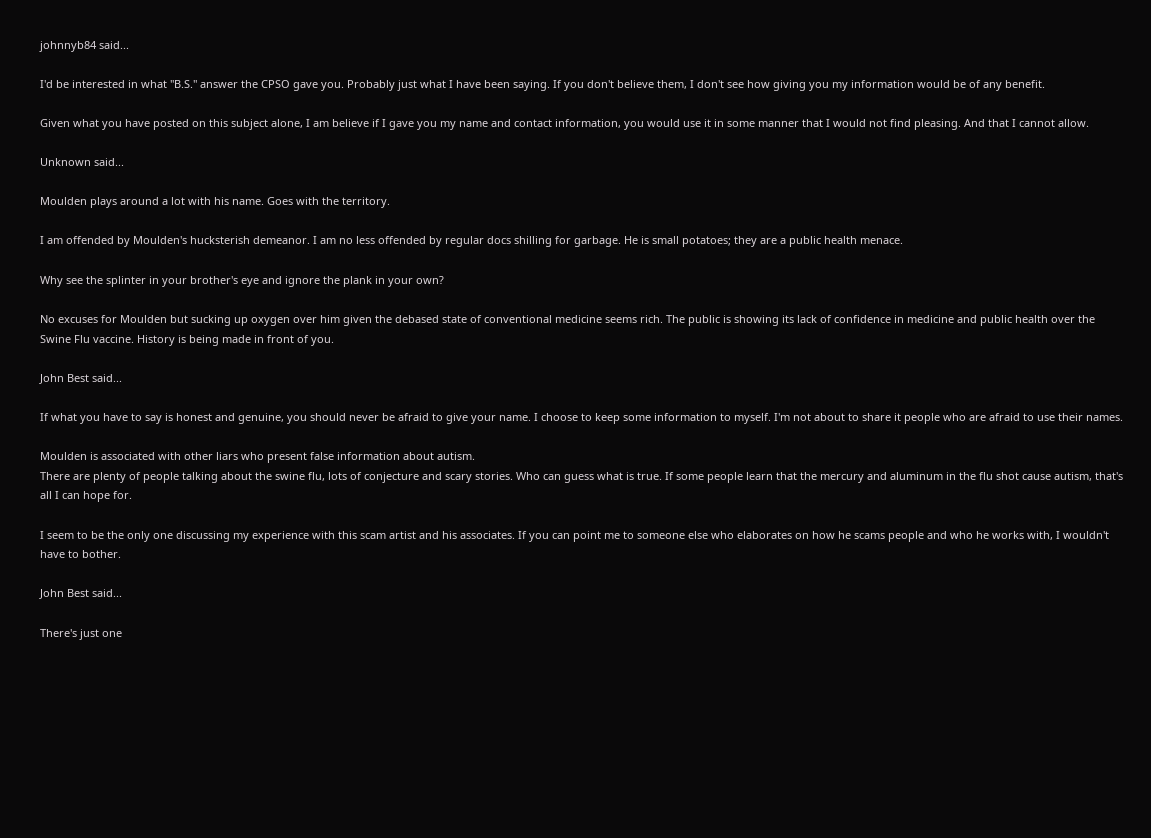johnnyb84 said...

I'd be interested in what "B.S." answer the CPSO gave you. Probably just what I have been saying. If you don't believe them, I don't see how giving you my information would be of any benefit.

Given what you have posted on this subject alone, I am believe if I gave you my name and contact information, you would use it in some manner that I would not find pleasing. And that I cannot allow.

Unknown said...

Moulden plays around a lot with his name. Goes with the territory.

I am offended by Moulden's hucksterish demeanor. I am no less offended by regular docs shilling for garbage. He is small potatoes; they are a public health menace.

Why see the splinter in your brother's eye and ignore the plank in your own?

No excuses for Moulden but sucking up oxygen over him given the debased state of conventional medicine seems rich. The public is showing its lack of confidence in medicine and public health over the Swine Flu vaccine. History is being made in front of you.

John Best said...

If what you have to say is honest and genuine, you should never be afraid to give your name. I choose to keep some information to myself. I'm not about to share it people who are afraid to use their names.

Moulden is associated with other liars who present false information about autism.
There are plenty of people talking about the swine flu, lots of conjecture and scary stories. Who can guess what is true. If some people learn that the mercury and aluminum in the flu shot cause autism, that's all I can hope for.

I seem to be the only one discussing my experience with this scam artist and his associates. If you can point me to someone else who elaborates on how he scams people and who he works with, I wouldn't have to bother.

John Best said...

There's just one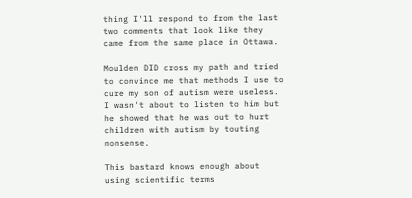thing I'll respond to from the last two comments that look like they came from the same place in Ottawa.

Moulden DID cross my path and tried to convince me that methods I use to cure my son of autism were useless. I wasn't about to listen to him but he showed that he was out to hurt children with autism by touting nonsense.

This bastard knows enough about using scientific terms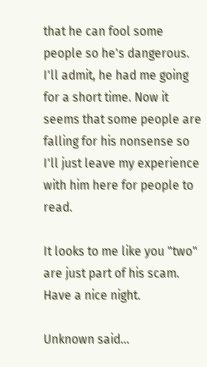that he can fool some people so he's dangerous. I'll admit, he had me going for a short time. Now it seems that some people are falling for his nonsense so I'll just leave my experience with him here for people to read.

It looks to me like you "two" are just part of his scam. Have a nice night.

Unknown said...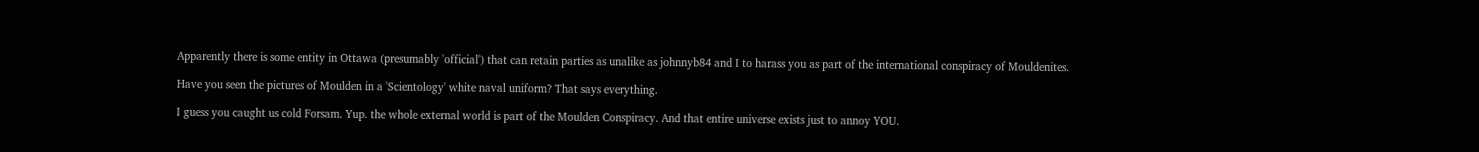Apparently there is some entity in Ottawa (presumably 'official') that can retain parties as unalike as johnnyb84 and I to harass you as part of the international conspiracy of Mouldenites.

Have you seen the pictures of Moulden in a 'Scientology' white naval uniform? That says everything.

I guess you caught us cold Forsam. Yup. the whole external world is part of the Moulden Conspiracy. And that entire universe exists just to annoy YOU.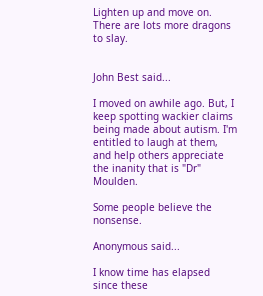Lighten up and move on. There are lots more dragons to slay.


John Best said...

I moved on awhile ago. But, I keep spotting wackier claims being made about autism. I'm entitled to laugh at them, and help others appreciate the inanity that is "Dr" Moulden.

Some people believe the nonsense.

Anonymous said...

I know time has elapsed since these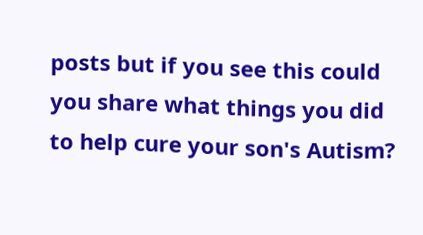posts but if you see this could you share what things you did to help cure your son's Autism?